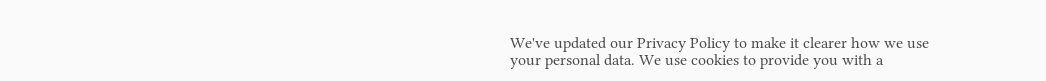We've updated our Privacy Policy to make it clearer how we use your personal data. We use cookies to provide you with a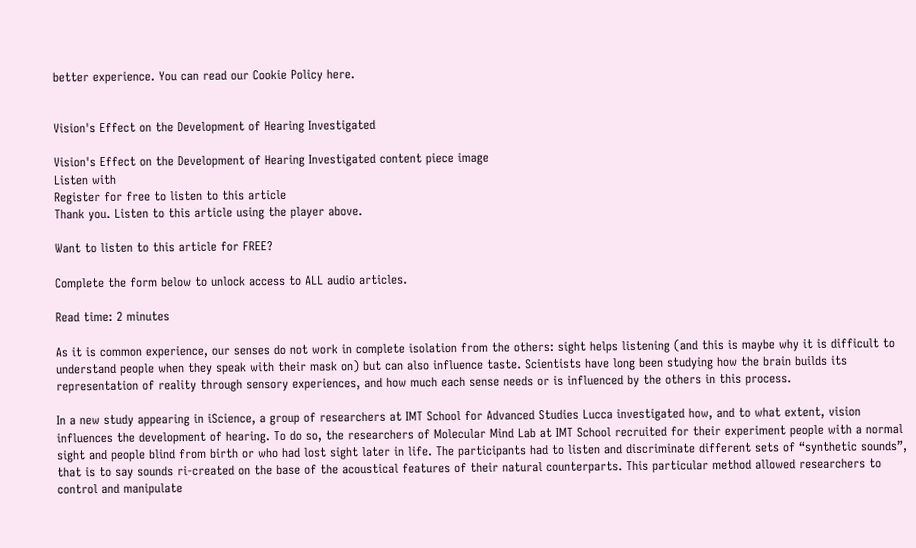better experience. You can read our Cookie Policy here.


Vision's Effect on the Development of Hearing Investigated

Vision's Effect on the Development of Hearing Investigated content piece image
Listen with
Register for free to listen to this article
Thank you. Listen to this article using the player above.

Want to listen to this article for FREE?

Complete the form below to unlock access to ALL audio articles.

Read time: 2 minutes

As it is common experience, our senses do not work in complete isolation from the others: sight helps listening (and this is maybe why it is difficult to understand people when they speak with their mask on) but can also influence taste. Scientists have long been studying how the brain builds its representation of reality through sensory experiences, and how much each sense needs or is influenced by the others in this process.

In a new study appearing in iScience, a group of researchers at IMT School for Advanced Studies Lucca investigated how, and to what extent, vision influences the development of hearing. To do so, the researchers of Molecular Mind Lab at IMT School recruited for their experiment people with a normal sight and people blind from birth or who had lost sight later in life. The participants had to listen and discriminate different sets of “synthetic sounds”, that is to say sounds ri-created on the base of the acoustical features of their natural counterparts. This particular method allowed researchers to control and manipulate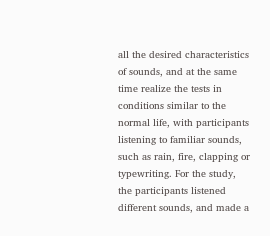all the desired characteristics of sounds, and at the same time realize the tests in conditions similar to the normal life, with participants listening to familiar sounds, such as rain, fire, clapping or typewriting. For the study, the participants listened different sounds, and made a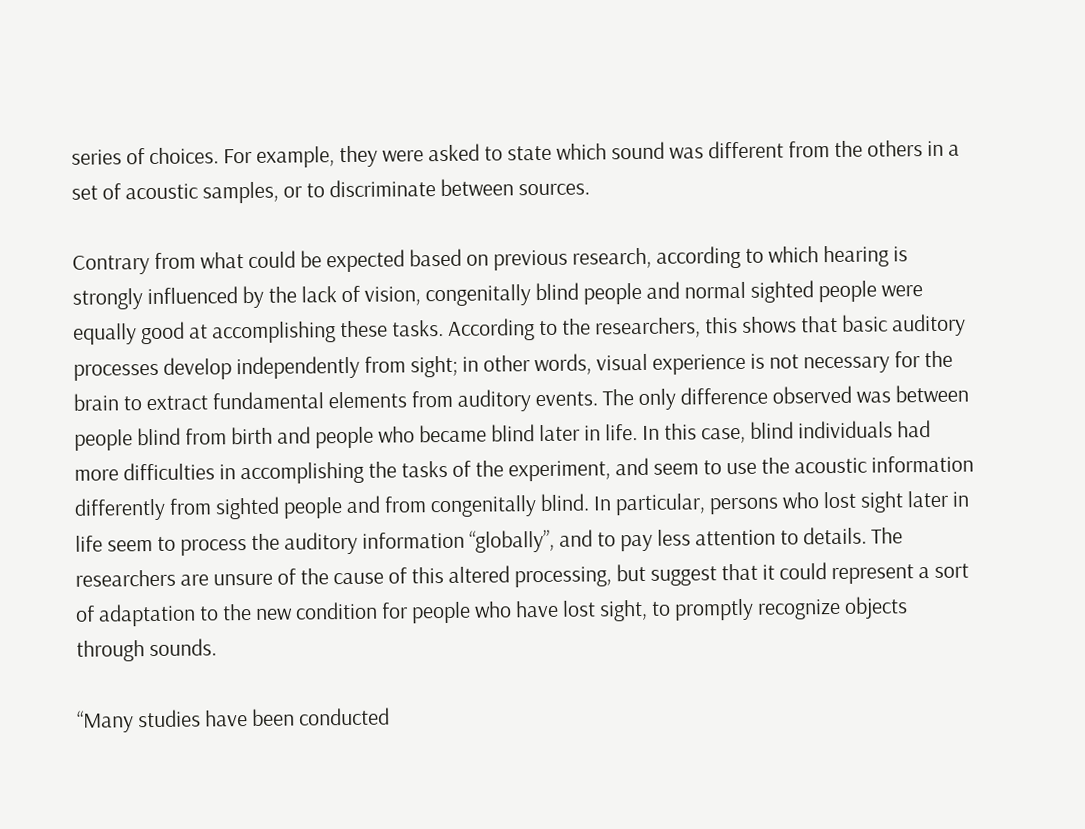series of choices. For example, they were asked to state which sound was different from the others in a set of acoustic samples, or to discriminate between sources.

Contrary from what could be expected based on previous research, according to which hearing is strongly influenced by the lack of vision, congenitally blind people and normal sighted people were equally good at accomplishing these tasks. According to the researchers, this shows that basic auditory processes develop independently from sight; in other words, visual experience is not necessary for the brain to extract fundamental elements from auditory events. The only difference observed was between people blind from birth and people who became blind later in life. In this case, blind individuals had more difficulties in accomplishing the tasks of the experiment, and seem to use the acoustic information differently from sighted people and from congenitally blind. In particular, persons who lost sight later in life seem to process the auditory information “globally”, and to pay less attention to details. The researchers are unsure of the cause of this altered processing, but suggest that it could represent a sort of adaptation to the new condition for people who have lost sight, to promptly recognize objects through sounds.

“Many studies have been conducted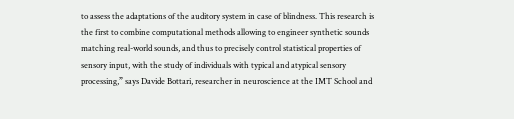to assess the adaptations of the auditory system in case of blindness. This research is the first to combine computational methods allowing to engineer synthetic sounds matching real-world sounds, and thus to precisely control statistical properties of sensory input, with the study of individuals with typical and atypical sensory processing,” says Davide Bottari, researcher in neuroscience at the IMT School and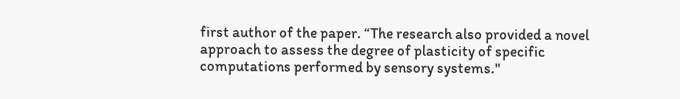first author of the paper. “The research also provided a novel approach to assess the degree of plasticity of specific computations performed by sensory systems."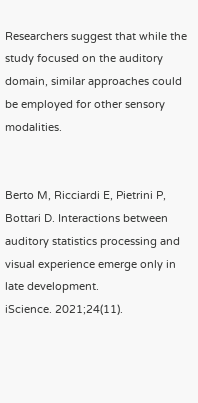Researchers suggest that while the study focused on the auditory domain, similar approaches could be employed for other sensory modalities.


Berto M, Ricciardi E, Pietrini P, Bottari D. Interactions between auditory statistics processing and visual experience emerge only in late development.
iScience. 2021;24(11).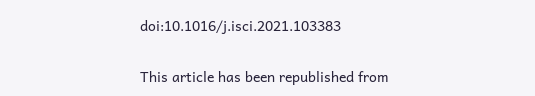doi:10.1016/j.isci.2021.103383

This article has been republished from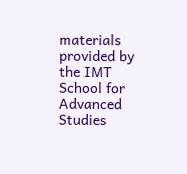materials provided by the IMT School for Advanced Studies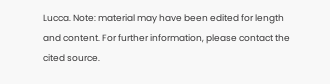Lucca. Note: material may have been edited for length and content. For further information, please contact the cited source.